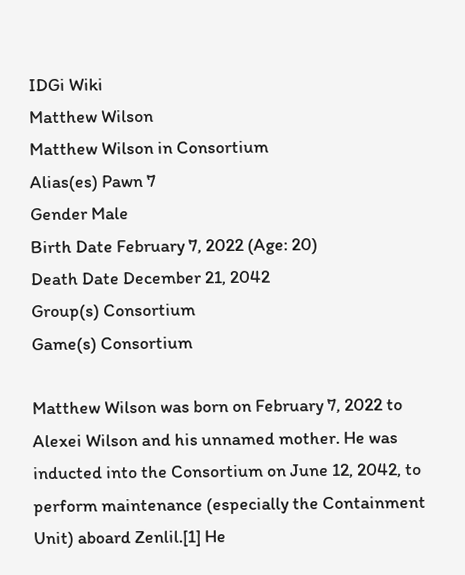IDGi Wiki
Matthew Wilson
Matthew Wilson in Consortium
Alias(es) Pawn 7
Gender Male
Birth Date February 7, 2022 (Age: 20)
Death Date December 21, 2042
Group(s) Consortium
Game(s) Consortium

Matthew Wilson was born on February 7, 2022 to Alexei Wilson and his unnamed mother. He was inducted into the Consortium on June 12, 2042, to perform maintenance (especially the Containment Unit) aboard Zenlil.[1] He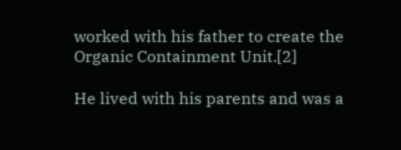worked with his father to create the Organic Containment Unit.[2]

He lived with his parents and was a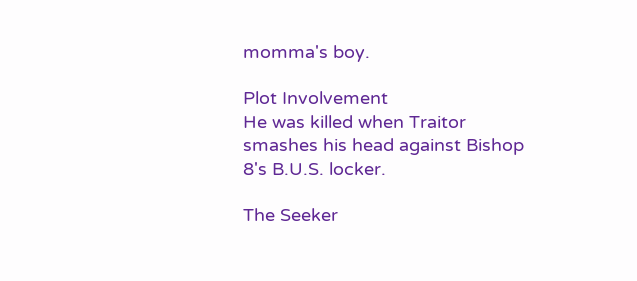momma's boy.

Plot Involvement
He was killed when Traitor smashes his head against Bishop 8's B.U.S. locker.

The Seeker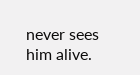never sees him alive.